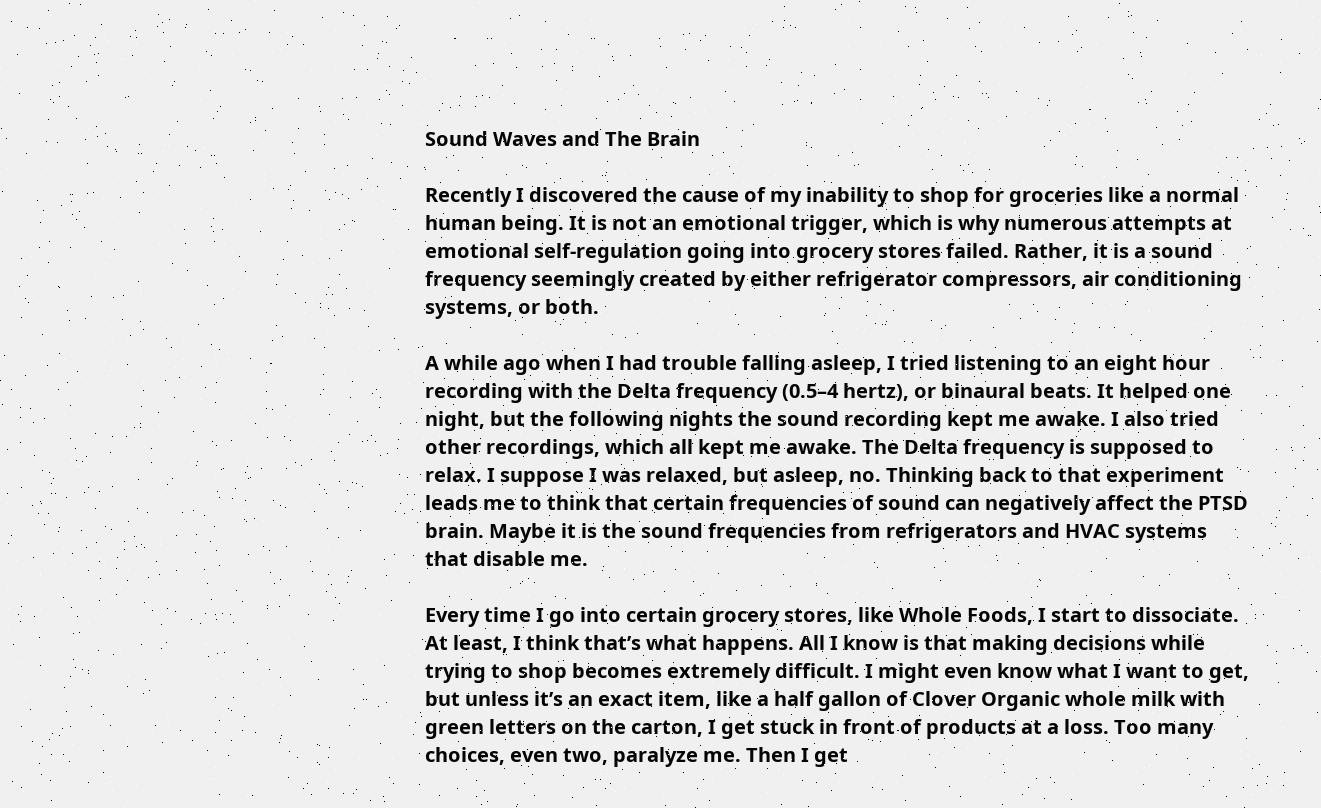Sound Waves and The Brain

Recently I discovered the cause of my inability to shop for groceries like a normal human being. It is not an emotional trigger, which is why numerous attempts at emotional self-regulation going into grocery stores failed. Rather, it is a sound frequency seemingly created by either refrigerator compressors, air conditioning systems, or both.

A while ago when I had trouble falling asleep, I tried listening to an eight hour recording with the Delta frequency (0.5–4 hertz), or binaural beats. It helped one night, but the following nights the sound recording kept me awake. I also tried other recordings, which all kept me awake. The Delta frequency is supposed to relax. I suppose I was relaxed, but asleep, no. Thinking back to that experiment leads me to think that certain frequencies of sound can negatively affect the PTSD brain. Maybe it is the sound frequencies from refrigerators and HVAC systems that disable me.

Every time I go into certain grocery stores, like Whole Foods, I start to dissociate. At least, I think that’s what happens. All I know is that making decisions while trying to shop becomes extremely difficult. I might even know what I want to get, but unless it’s an exact item, like a half gallon of Clover Organic whole milk with green letters on the carton, I get stuck in front of products at a loss. Too many choices, even two, paralyze me. Then I get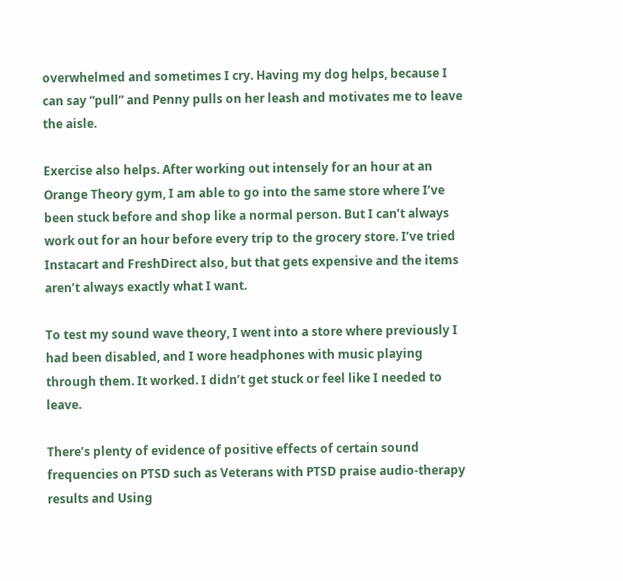overwhelmed and sometimes I cry. Having my dog helps, because I can say “pull” and Penny pulls on her leash and motivates me to leave the aisle.

Exercise also helps. After working out intensely for an hour at an Orange Theory gym, I am able to go into the same store where I’ve been stuck before and shop like a normal person. But I can’t always work out for an hour before every trip to the grocery store. I’ve tried Instacart and FreshDirect also, but that gets expensive and the items aren’t always exactly what I want.

To test my sound wave theory, I went into a store where previously I had been disabled, and I wore headphones with music playing through them. It worked. I didn’t get stuck or feel like I needed to leave.

There’s plenty of evidence of positive effects of certain sound frequencies on PTSD such as Veterans with PTSD praise audio-therapy results and Using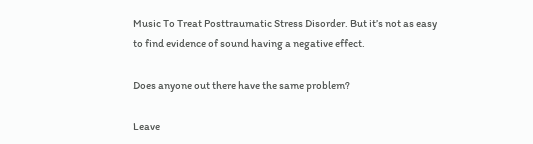Music To Treat Posttraumatic Stress Disorder. But it’s not as easy to find evidence of sound having a negative effect.

Does anyone out there have the same problem?

Leave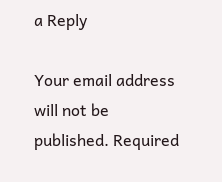a Reply

Your email address will not be published. Required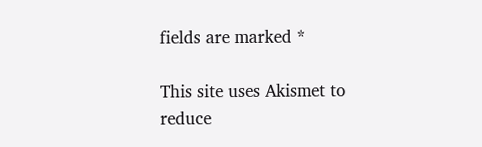fields are marked *

This site uses Akismet to reduce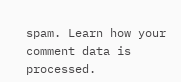spam. Learn how your comment data is processed.